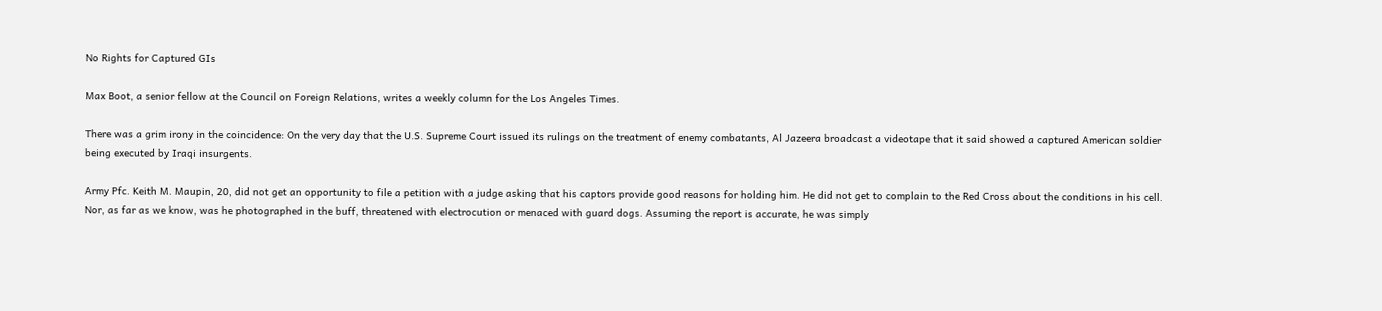No Rights for Captured GIs

Max Boot, a senior fellow at the Council on Foreign Relations, writes a weekly column for the Los Angeles Times.

There was a grim irony in the coincidence: On the very day that the U.S. Supreme Court issued its rulings on the treatment of enemy combatants, Al Jazeera broadcast a videotape that it said showed a captured American soldier being executed by Iraqi insurgents.

Army Pfc. Keith M. Maupin, 20, did not get an opportunity to file a petition with a judge asking that his captors provide good reasons for holding him. He did not get to complain to the Red Cross about the conditions in his cell. Nor, as far as we know, was he photographed in the buff, threatened with electrocution or menaced with guard dogs. Assuming the report is accurate, he was simply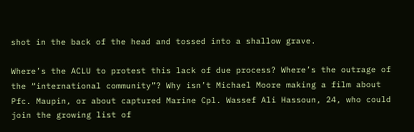shot in the back of the head and tossed into a shallow grave.

Where’s the ACLU to protest this lack of due process? Where’s the outrage of the “international community”? Why isn’t Michael Moore making a film about Pfc. Maupin, or about captured Marine Cpl. Wassef Ali Hassoun, 24, who could join the growing list of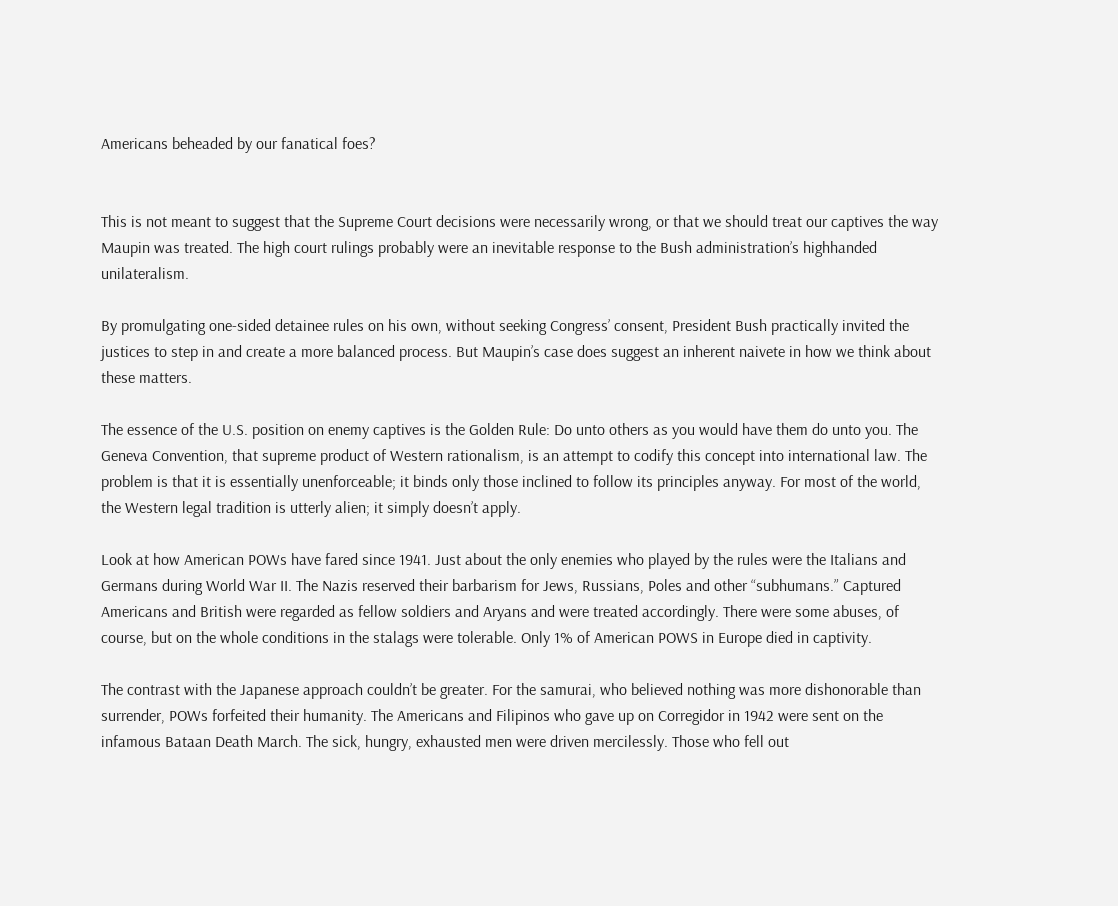Americans beheaded by our fanatical foes?


This is not meant to suggest that the Supreme Court decisions were necessarily wrong, or that we should treat our captives the way Maupin was treated. The high court rulings probably were an inevitable response to the Bush administration’s highhanded unilateralism.

By promulgating one-sided detainee rules on his own, without seeking Congress’ consent, President Bush practically invited the justices to step in and create a more balanced process. But Maupin’s case does suggest an inherent naivete in how we think about these matters.

The essence of the U.S. position on enemy captives is the Golden Rule: Do unto others as you would have them do unto you. The Geneva Convention, that supreme product of Western rationalism, is an attempt to codify this concept into international law. The problem is that it is essentially unenforceable; it binds only those inclined to follow its principles anyway. For most of the world, the Western legal tradition is utterly alien; it simply doesn’t apply.

Look at how American POWs have fared since 1941. Just about the only enemies who played by the rules were the Italians and Germans during World War II. The Nazis reserved their barbarism for Jews, Russians, Poles and other “subhumans.” Captured Americans and British were regarded as fellow soldiers and Aryans and were treated accordingly. There were some abuses, of course, but on the whole conditions in the stalags were tolerable. Only 1% of American POWS in Europe died in captivity.

The contrast with the Japanese approach couldn’t be greater. For the samurai, who believed nothing was more dishonorable than surrender, POWs forfeited their humanity. The Americans and Filipinos who gave up on Corregidor in 1942 were sent on the infamous Bataan Death March. The sick, hungry, exhausted men were driven mercilessly. Those who fell out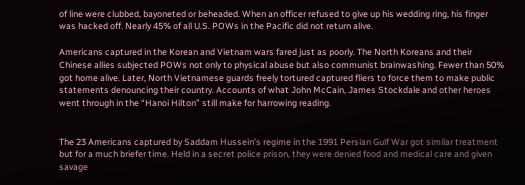of line were clubbed, bayoneted or beheaded. When an officer refused to give up his wedding ring, his finger was hacked off. Nearly 45% of all U.S. POWs in the Pacific did not return alive.

Americans captured in the Korean and Vietnam wars fared just as poorly. The North Koreans and their Chinese allies subjected POWs not only to physical abuse but also communist brainwashing. Fewer than 50% got home alive. Later, North Vietnamese guards freely tortured captured fliers to force them to make public statements denouncing their country. Accounts of what John McCain, James Stockdale and other heroes went through in the “Hanoi Hilton” still make for harrowing reading.


The 23 Americans captured by Saddam Hussein’s regime in the 1991 Persian Gulf War got similar treatment but for a much briefer time. Held in a secret police prison, they were denied food and medical care and given savage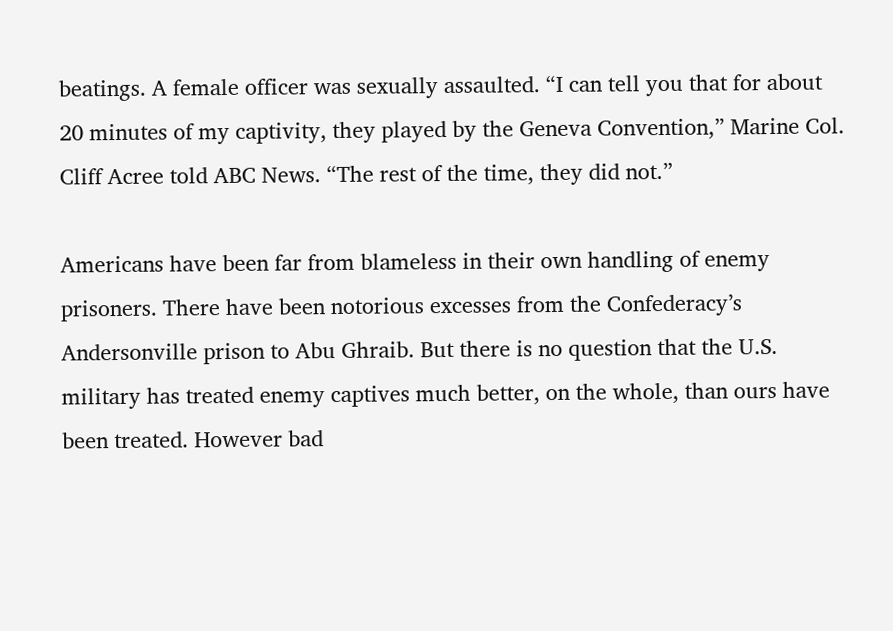beatings. A female officer was sexually assaulted. “I can tell you that for about 20 minutes of my captivity, they played by the Geneva Convention,” Marine Col. Cliff Acree told ABC News. “The rest of the time, they did not.”

Americans have been far from blameless in their own handling of enemy prisoners. There have been notorious excesses from the Confederacy’s Andersonville prison to Abu Ghraib. But there is no question that the U.S. military has treated enemy captives much better, on the whole, than ours have been treated. However bad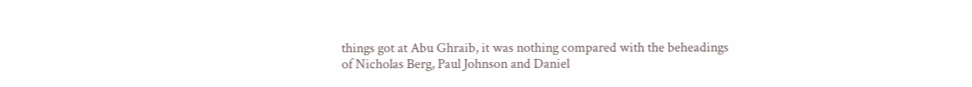things got at Abu Ghraib, it was nothing compared with the beheadings of Nicholas Berg, Paul Johnson and Daniel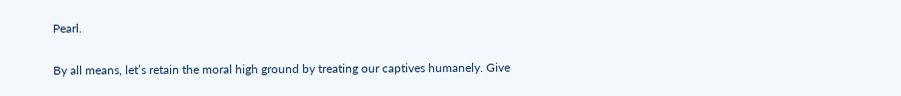Pearl.

By all means, let’s retain the moral high ground by treating our captives humanely. Give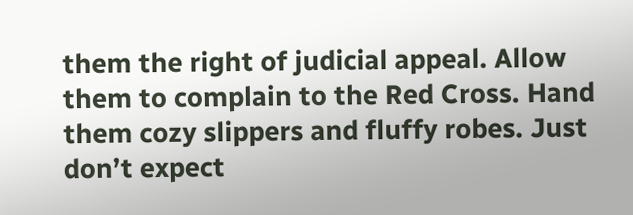them the right of judicial appeal. Allow them to complain to the Red Cross. Hand them cozy slippers and fluffy robes. Just don’t expect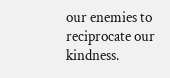our enemies to reciprocate our kindness.